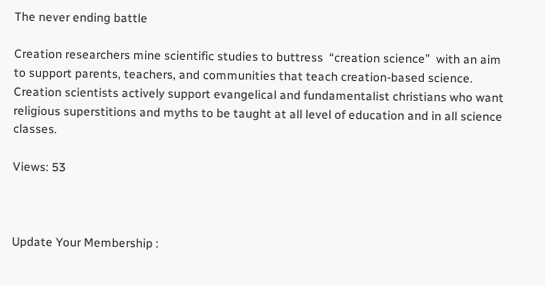The never ending battle

Creation researchers mine scientific studies to buttress  “creation science”  with an aim to support parents, teachers, and communities that teach creation-based science. Creation scientists actively support evangelical and fundamentalist christians who want religious superstitions and myths to be taught at all level of education and in all science classes.

Views: 53



Update Your Membership :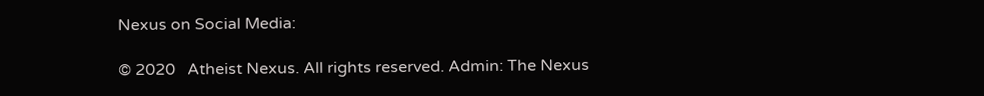Nexus on Social Media:

© 2020   Atheist Nexus. All rights reserved. Admin: The Nexus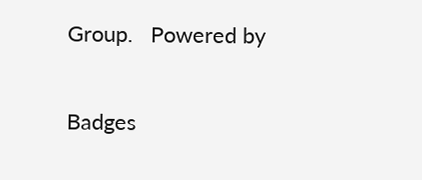Group.   Powered by

Badges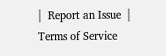|  Report an Issue  |  Terms of Service